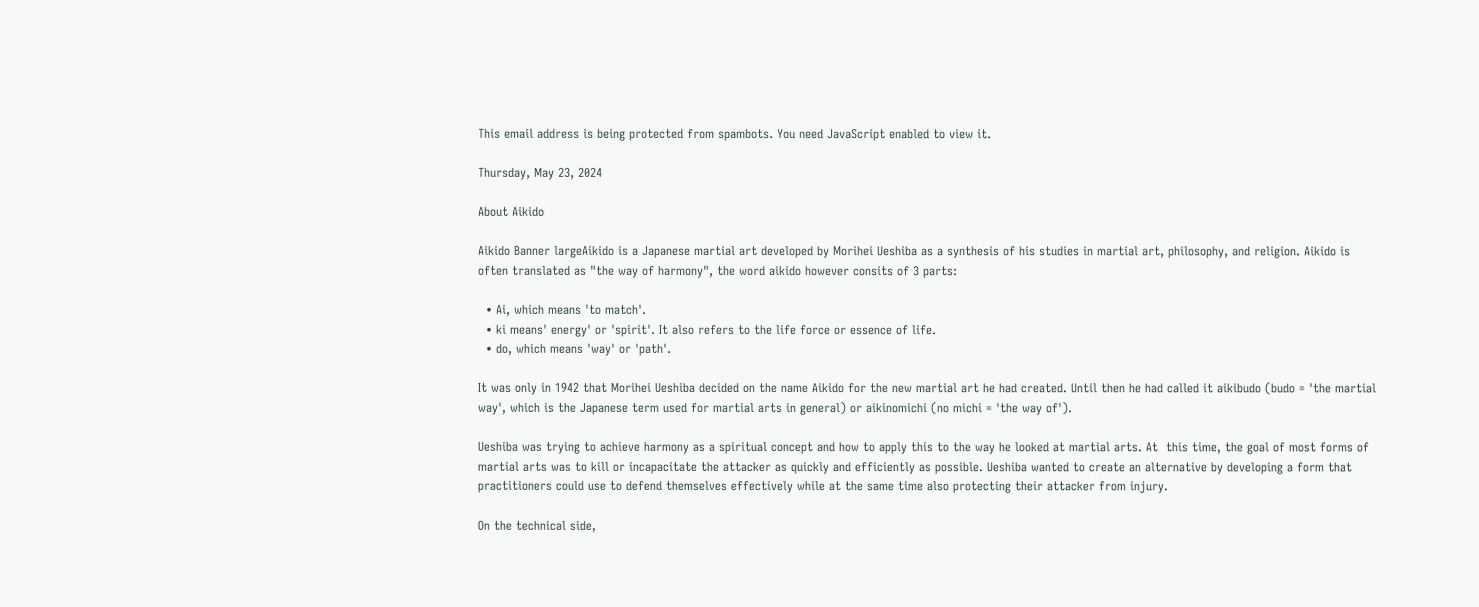This email address is being protected from spambots. You need JavaScript enabled to view it.

Thursday, May 23, 2024

About Aikido

Aikido Banner largeAikido is a Japanese martial art developed by Morihei Ueshiba as a synthesis of his studies in martial art, philosophy, and religion. Aikido is often translated as "the way of harmony", the word aikido however consits of 3 parts:

  • Ai, which means 'to match'.
  • ki means' energy' or 'spirit'. It also refers to the life force or essence of life.
  • do, which means 'way' or 'path'.

It was only in 1942 that Morihei Ueshiba decided on the name Aikido for the new martial art he had created. Until then he had called it aikibudo (budo = 'the martial way', which is the Japanese term used for martial arts in general) or aikinomichi (no michi = 'the way of').

Ueshiba was trying to achieve harmony as a spiritual concept and how to apply this to the way he looked at martial arts. At  this time, the goal of most forms of martial arts was to kill or incapacitate the attacker as quickly and efficiently as possible. Ueshiba wanted to create an alternative by developing a form that practitioners could use to defend themselves effectively while at the same time also protecting their attacker from injury.

On the technical side,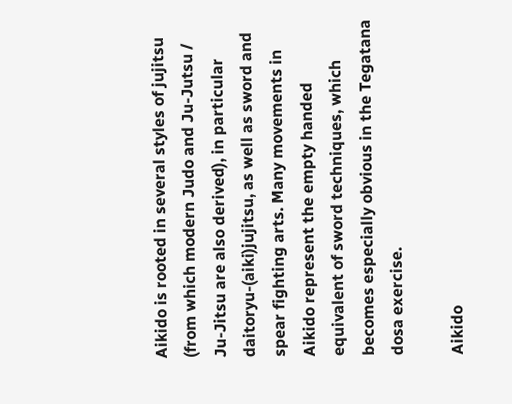Aikido is rooted in several styles of jujitsu (from which modern Judo and Ju-Jutsu / Ju-Jitsu are also derived), in particular daitoryu-(aiki)jujitsu, as well as sword and spear fighting arts. Many movements in Aikido represent the empty handed equivalent of sword techniques, which becomes especially obvious in the Tegatana dosa exercise.

Aikido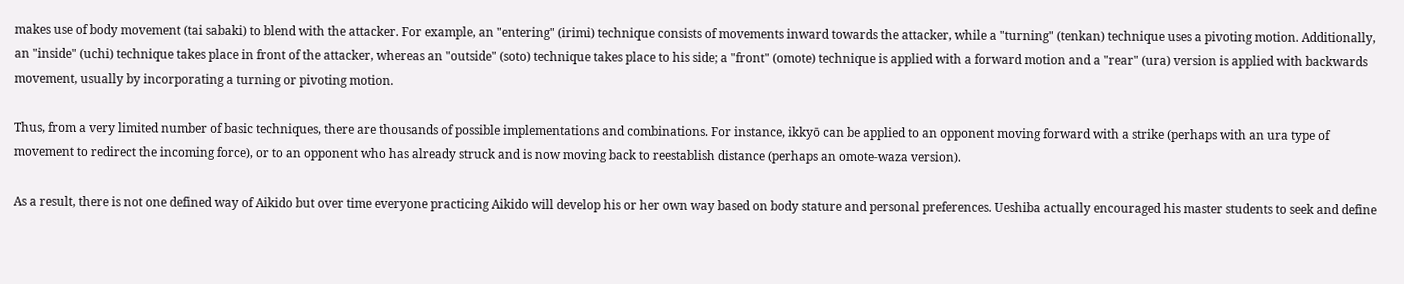makes use of body movement (tai sabaki) to blend with the attacker. For example, an "entering" (irimi) technique consists of movements inward towards the attacker, while a "turning" (tenkan) technique uses a pivoting motion. Additionally, an "inside" (uchi) technique takes place in front of the attacker, whereas an "outside" (soto) technique takes place to his side; a "front" (omote) technique is applied with a forward motion and a "rear" (ura) version is applied with backwards movement, usually by incorporating a turning or pivoting motion.

Thus, from a very limited number of basic techniques, there are thousands of possible implementations and combinations. For instance, ikkyō can be applied to an opponent moving forward with a strike (perhaps with an ura type of movement to redirect the incoming force), or to an opponent who has already struck and is now moving back to reestablish distance (perhaps an omote-waza version).

As a result, there is not one defined way of Aikido but over time everyone practicing Aikido will develop his or her own way based on body stature and personal preferences. Ueshiba actually encouraged his master students to seek and define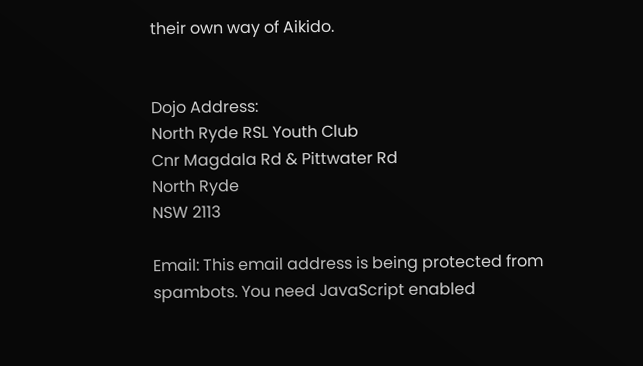their own way of Aikido.


Dojo Address:
North Ryde RSL Youth Club
Cnr Magdala Rd & Pittwater Rd
North Ryde
NSW 2113

Email: This email address is being protected from spambots. You need JavaScript enabled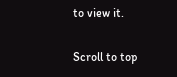to view it.

Scroll to top